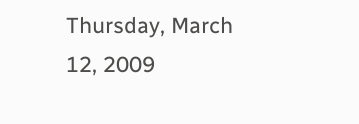Thursday, March 12, 2009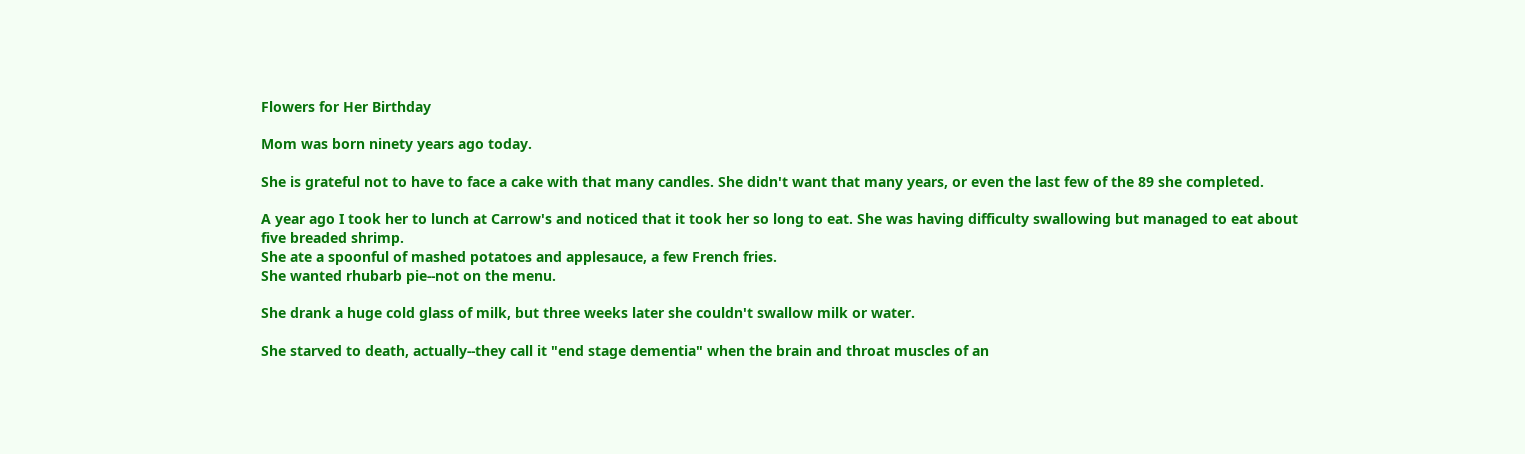Flowers for Her Birthday

Mom was born ninety years ago today.

She is grateful not to have to face a cake with that many candles. She didn't want that many years, or even the last few of the 89 she completed.

A year ago I took her to lunch at Carrow's and noticed that it took her so long to eat. She was having difficulty swallowing but managed to eat about five breaded shrimp.
She ate a spoonful of mashed potatoes and applesauce, a few French fries.
She wanted rhubarb pie--not on the menu.

She drank a huge cold glass of milk, but three weeks later she couldn't swallow milk or water.

She starved to death, actually--they call it "end stage dementia" when the brain and throat muscles of an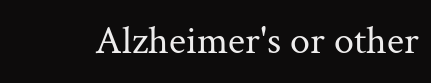Alzheimer's or other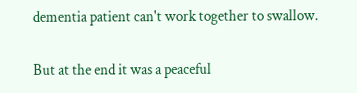dementia patient can't work together to swallow.

But at the end it was a peaceful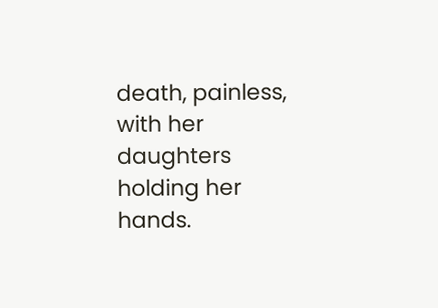death, painless, with her daughters holding her hands.